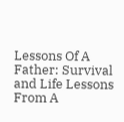Lessons Of A Father: Survival and Life Lessons From A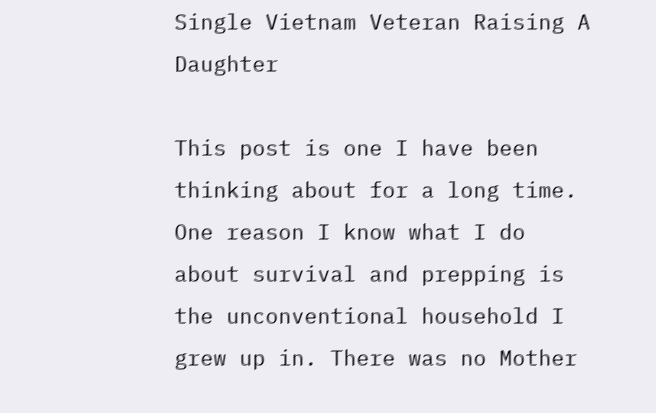Single Vietnam Veteran Raising A Daughter

This post is one I have been thinking about for a long time. One reason I know what I do about survival and prepping is the unconventional household I grew up in. There was no Mother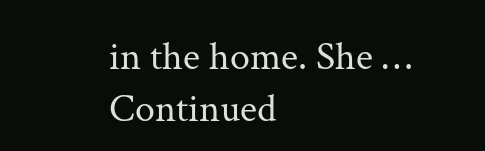in the home. She … Continued